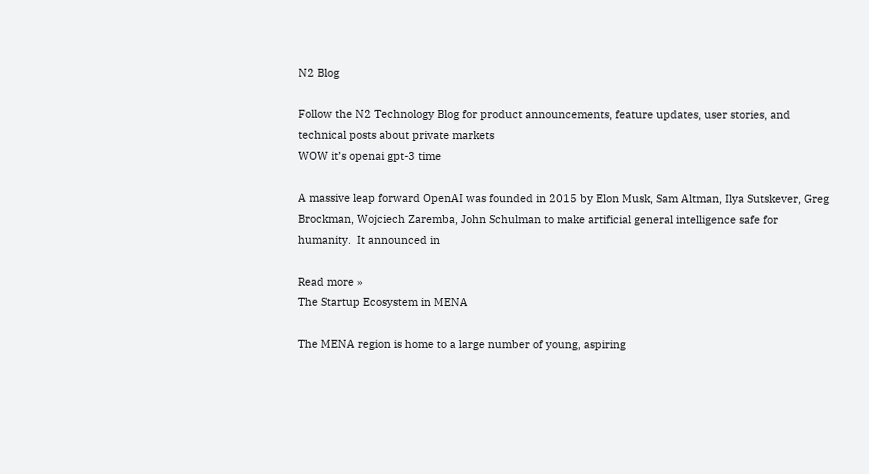N2 Blog

Follow the N2 Technology Blog for product announcements, feature updates, user stories, and technical posts about private markets
WOW it’s openai gpt-3 time

A massive leap forward OpenAI was founded in 2015 by Elon Musk, Sam Altman, Ilya Sutskever, Greg Brockman, Wojciech Zaremba, John Schulman to make artificial general intelligence safe for humanity.  It announced in

Read more »
The Startup Ecosystem in MENA

The MENA region is home to a large number of young, aspiring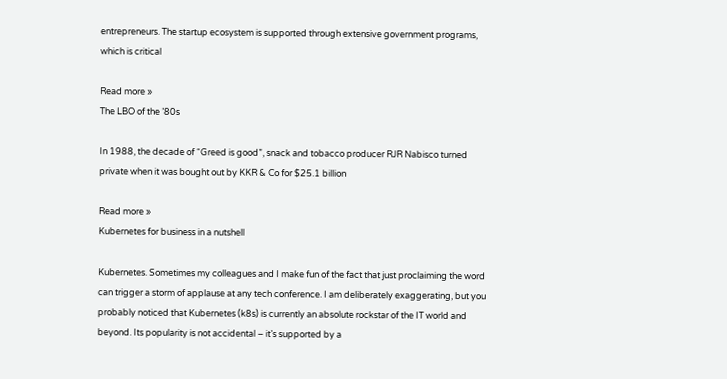entrepreneurs. The startup ecosystem is supported through extensive government programs, which is critical

Read more »
The LBO of the ’80s

In 1988, the decade of “Greed is good”, snack and tobacco producer RJR Nabisco turned private when it was bought out by KKR & Co for $25.1 billion

Read more »
Kubernetes for business in a nutshell

Kubernetes. Sometimes my colleagues and I make fun of the fact that just proclaiming the word can trigger a storm of applause at any tech conference. I am deliberately exaggerating, but you probably noticed that Kubernetes (k8s) is currently an absolute rockstar of the IT world and beyond. Its popularity is not accidental – it’s supported by a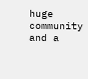huge community and a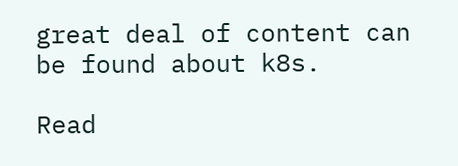great deal of content can be found about k8s.

Read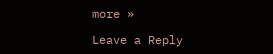more »

Leave a Reply